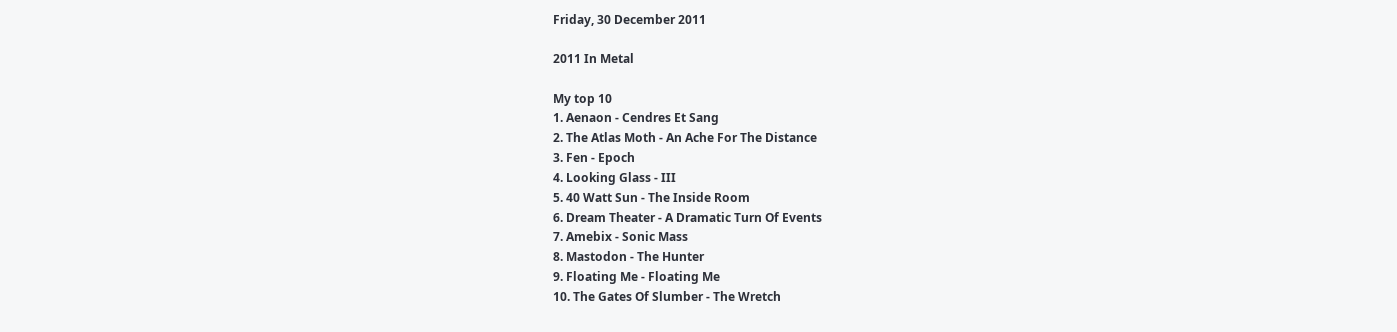Friday, 30 December 2011

2011 In Metal

My top 10
1. Aenaon - Cendres Et Sang
2. The Atlas Moth - An Ache For The Distance
3. Fen - Epoch
4. Looking Glass - III
5. 40 Watt Sun - The Inside Room
6. Dream Theater - A Dramatic Turn Of Events
7. Amebix - Sonic Mass
8. Mastodon - The Hunter
9. Floating Me - Floating Me
10. The Gates Of Slumber - The Wretch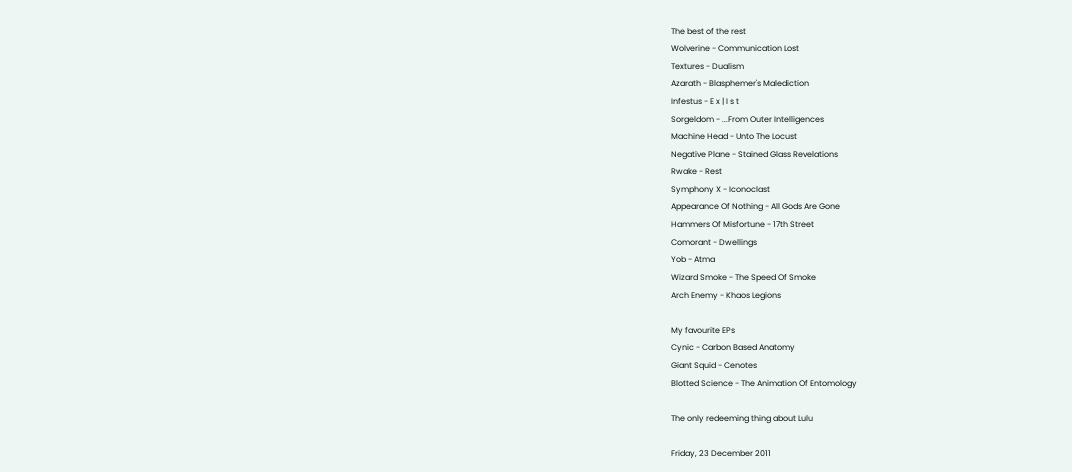The best of the rest
Wolverine - Communication Lost
Textures - Dualism
Azarath - Blasphemer's Malediction
Infestus - E x | I s t
Sorgeldom - ...From Outer Intelligences
Machine Head - Unto The Locust
Negative Plane - Stained Glass Revelations
Rwake - Rest
Symphony X - Iconoclast
Appearance Of Nothing - All Gods Are Gone
Hammers Of Misfortune - 17th Street
Comorant - Dwellings
Yob - Atma
Wizard Smoke - The Speed Of Smoke
Arch Enemy - Khaos Legions

My favourite EPs
Cynic - Carbon Based Anatomy
Giant Squid - Cenotes
Blotted Science - The Animation Of Entomology

The only redeeming thing about Lulu

Friday, 23 December 2011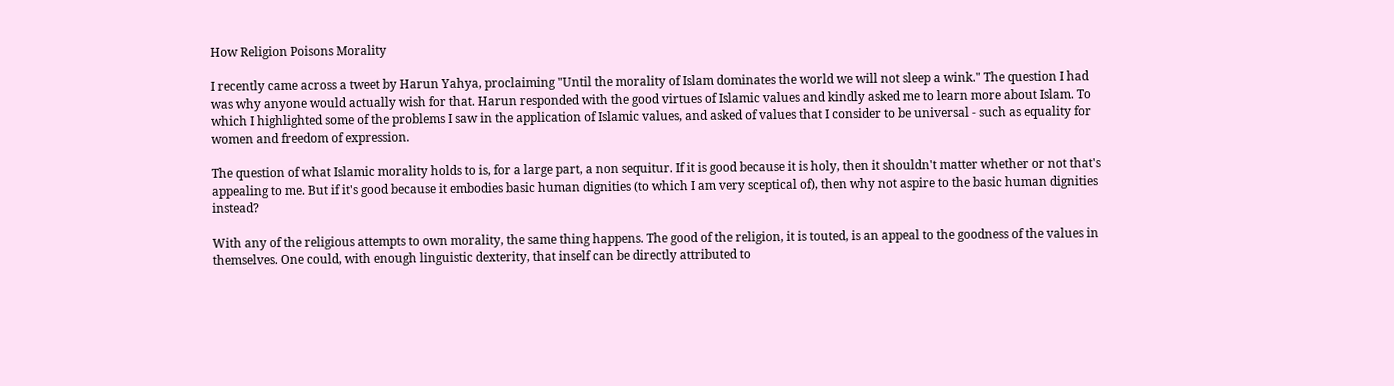How Religion Poisons Morality

I recently came across a tweet by Harun Yahya, proclaiming "Until the morality of Islam dominates the world we will not sleep a wink." The question I had was why anyone would actually wish for that. Harun responded with the good virtues of Islamic values and kindly asked me to learn more about Islam. To which I highlighted some of the problems I saw in the application of Islamic values, and asked of values that I consider to be universal - such as equality for women and freedom of expression.

The question of what Islamic morality holds to is, for a large part, a non sequitur. If it is good because it is holy, then it shouldn't matter whether or not that's appealing to me. But if it's good because it embodies basic human dignities (to which I am very sceptical of), then why not aspire to the basic human dignities instead?

With any of the religious attempts to own morality, the same thing happens. The good of the religion, it is touted, is an appeal to the goodness of the values in themselves. One could, with enough linguistic dexterity, that inself can be directly attributed to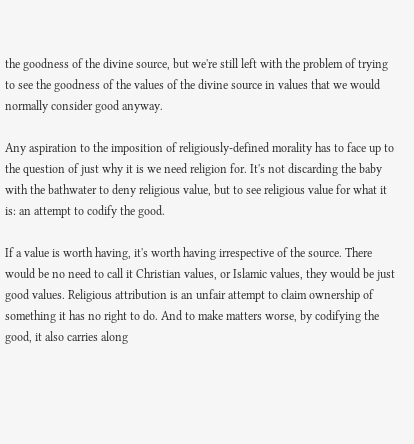the goodness of the divine source, but we're still left with the problem of trying to see the goodness of the values of the divine source in values that we would normally consider good anyway.

Any aspiration to the imposition of religiously-defined morality has to face up to the question of just why it is we need religion for. It's not discarding the baby with the bathwater to deny religious value, but to see religious value for what it is: an attempt to codify the good.

If a value is worth having, it's worth having irrespective of the source. There would be no need to call it Christian values, or Islamic values, they would be just good values. Religious attribution is an unfair attempt to claim ownership of something it has no right to do. And to make matters worse, by codifying the good, it also carries along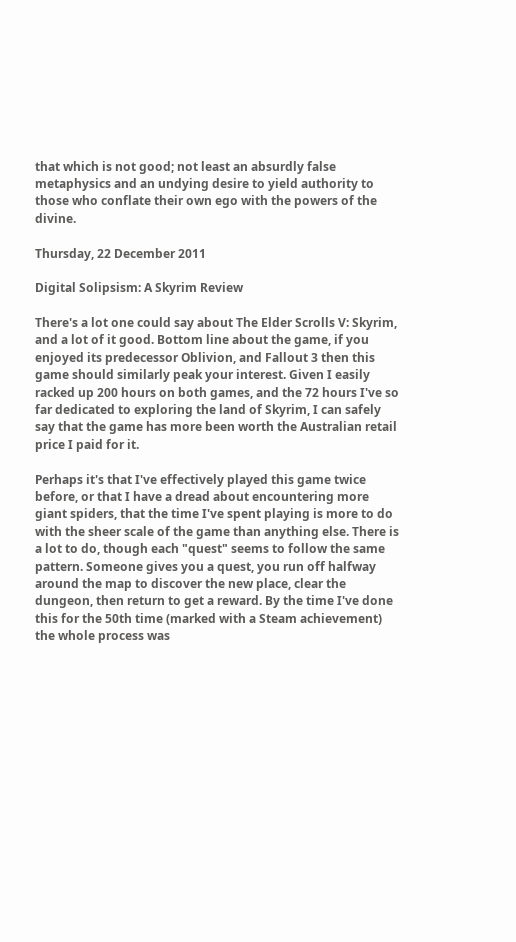that which is not good; not least an absurdly false metaphysics and an undying desire to yield authority to those who conflate their own ego with the powers of the divine.

Thursday, 22 December 2011

Digital Solipsism: A Skyrim Review

There's a lot one could say about The Elder Scrolls V: Skyrim, and a lot of it good. Bottom line about the game, if you enjoyed its predecessor Oblivion, and Fallout 3 then this game should similarly peak your interest. Given I easily racked up 200 hours on both games, and the 72 hours I've so far dedicated to exploring the land of Skyrim, I can safely say that the game has more been worth the Australian retail price I paid for it.

Perhaps it's that I've effectively played this game twice before, or that I have a dread about encountering more giant spiders, that the time I've spent playing is more to do with the sheer scale of the game than anything else. There is a lot to do, though each "quest" seems to follow the same pattern. Someone gives you a quest, you run off halfway around the map to discover the new place, clear the dungeon, then return to get a reward. By the time I've done this for the 50th time (marked with a Steam achievement) the whole process was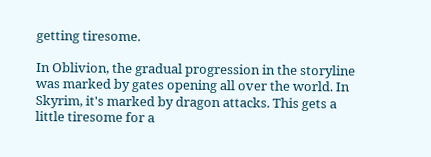getting tiresome.

In Oblivion, the gradual progression in the storyline was marked by gates opening all over the world. In Skyrim, it's marked by dragon attacks. This gets a little tiresome for a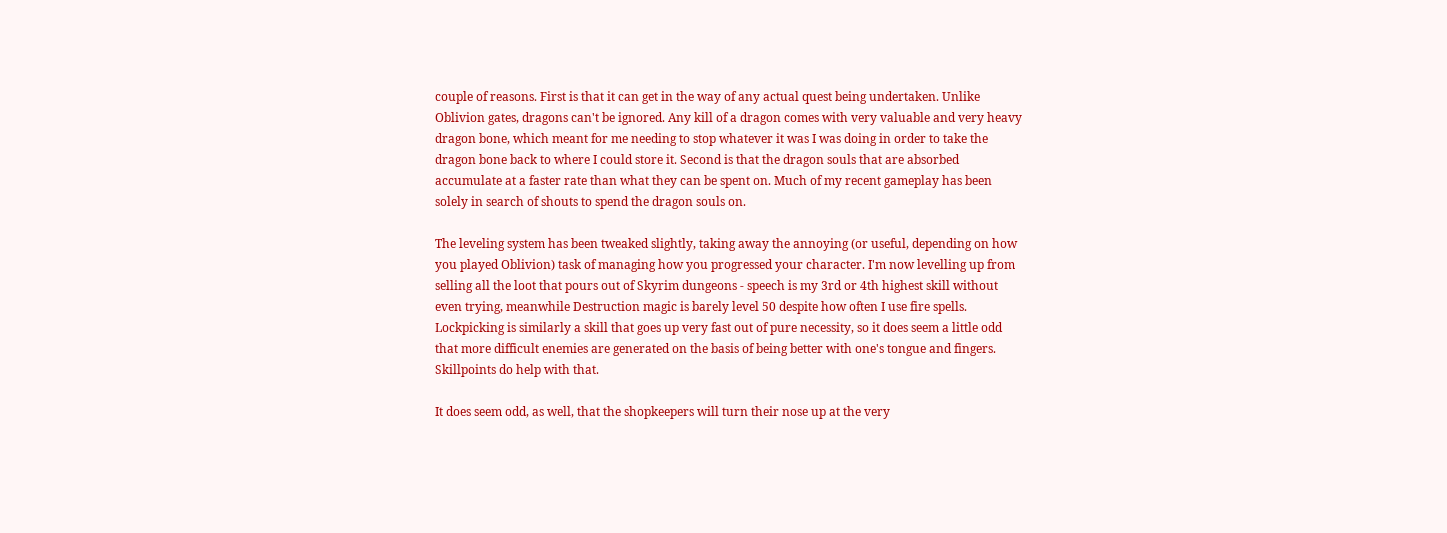couple of reasons. First is that it can get in the way of any actual quest being undertaken. Unlike Oblivion gates, dragons can't be ignored. Any kill of a dragon comes with very valuable and very heavy dragon bone, which meant for me needing to stop whatever it was I was doing in order to take the dragon bone back to where I could store it. Second is that the dragon souls that are absorbed accumulate at a faster rate than what they can be spent on. Much of my recent gameplay has been solely in search of shouts to spend the dragon souls on.

The leveling system has been tweaked slightly, taking away the annoying (or useful, depending on how you played Oblivion) task of managing how you progressed your character. I'm now levelling up from selling all the loot that pours out of Skyrim dungeons - speech is my 3rd or 4th highest skill without even trying, meanwhile Destruction magic is barely level 50 despite how often I use fire spells. Lockpicking is similarly a skill that goes up very fast out of pure necessity, so it does seem a little odd that more difficult enemies are generated on the basis of being better with one's tongue and fingers. Skillpoints do help with that.

It does seem odd, as well, that the shopkeepers will turn their nose up at the very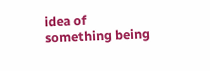idea of something being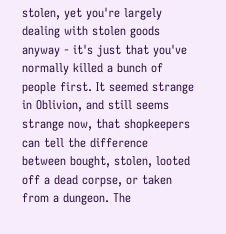stolen, yet you're largely dealing with stolen goods anyway - it's just that you've normally killed a bunch of people first. It seemed strange in Oblivion, and still seems strange now, that shopkeepers can tell the difference between bought, stolen, looted off a dead corpse, or taken from a dungeon. The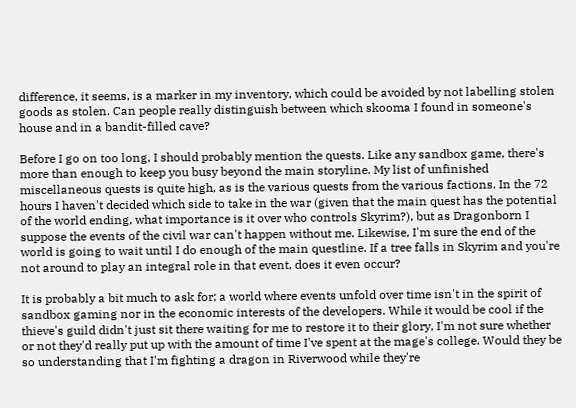difference, it seems, is a marker in my inventory, which could be avoided by not labelling stolen goods as stolen. Can people really distinguish between which skooma I found in someone's house and in a bandit-filled cave?

Before I go on too long, I should probably mention the quests. Like any sandbox game, there's more than enough to keep you busy beyond the main storyline. My list of unfinished miscellaneous quests is quite high, as is the various quests from the various factions. In the 72 hours I haven't decided which side to take in the war (given that the main quest has the potential of the world ending, what importance is it over who controls Skyrim?), but as Dragonborn I suppose the events of the civil war can't happen without me. Likewise, I'm sure the end of the world is going to wait until I do enough of the main questline. If a tree falls in Skyrim and you're not around to play an integral role in that event, does it even occur?

It is probably a bit much to ask for; a world where events unfold over time isn't in the spirit of sandbox gaming nor in the economic interests of the developers. While it would be cool if the thieve's guild didn't just sit there waiting for me to restore it to their glory, I'm not sure whether or not they'd really put up with the amount of time I've spent at the mage's college. Would they be so understanding that I'm fighting a dragon in Riverwood while they're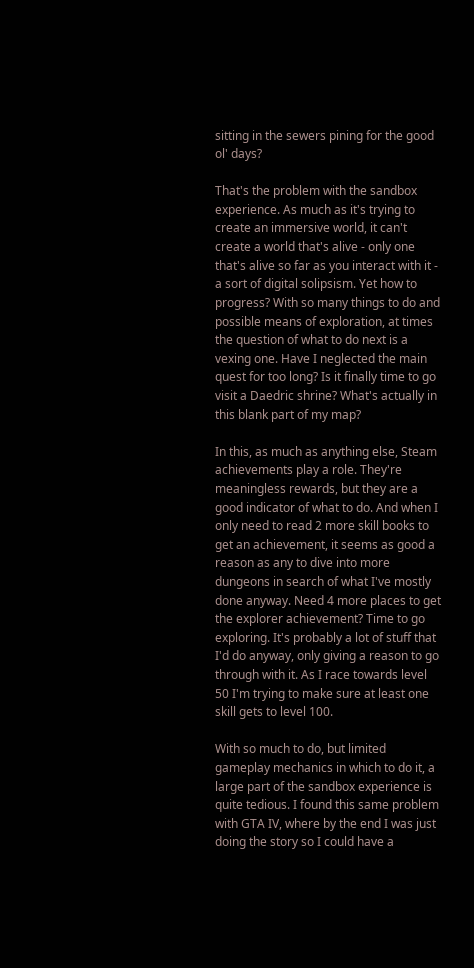sitting in the sewers pining for the good ol' days?

That's the problem with the sandbox experience. As much as it's trying to create an immersive world, it can't create a world that's alive - only one that's alive so far as you interact with it - a sort of digital solipsism. Yet how to progress? With so many things to do and possible means of exploration, at times the question of what to do next is a vexing one. Have I neglected the main quest for too long? Is it finally time to go visit a Daedric shrine? What's actually in this blank part of my map?

In this, as much as anything else, Steam achievements play a role. They're meaningless rewards, but they are a good indicator of what to do. And when I only need to read 2 more skill books to get an achievement, it seems as good a reason as any to dive into more dungeons in search of what I've mostly done anyway. Need 4 more places to get the explorer achievement? Time to go exploring. It's probably a lot of stuff that I'd do anyway, only giving a reason to go through with it. As I race towards level 50 I'm trying to make sure at least one skill gets to level 100.

With so much to do, but limited gameplay mechanics in which to do it, a large part of the sandbox experience is quite tedious. I found this same problem with GTA IV, where by the end I was just doing the story so I could have a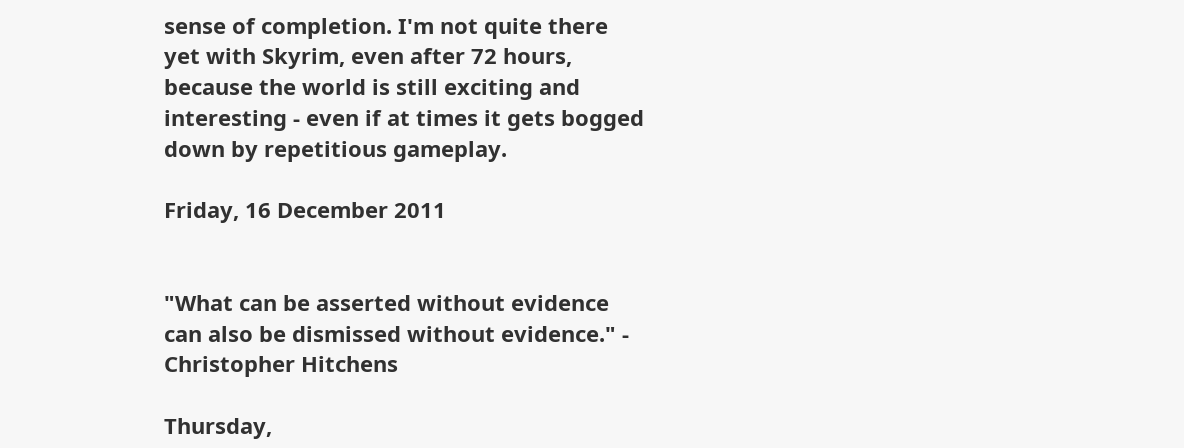sense of completion. I'm not quite there yet with Skyrim, even after 72 hours, because the world is still exciting and interesting - even if at times it gets bogged down by repetitious gameplay.

Friday, 16 December 2011


"What can be asserted without evidence can also be dismissed without evidence." - Christopher Hitchens

Thursday,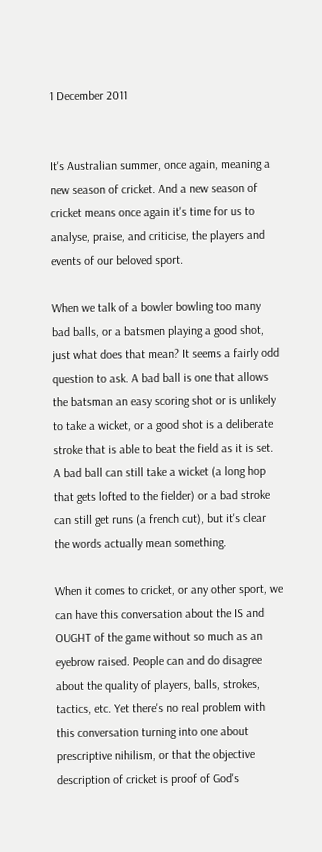1 December 2011


It's Australian summer, once again, meaning a new season of cricket. And a new season of cricket means once again it's time for us to analyse, praise, and criticise, the players and events of our beloved sport.

When we talk of a bowler bowling too many bad balls, or a batsmen playing a good shot, just what does that mean? It seems a fairly odd question to ask. A bad ball is one that allows the batsman an easy scoring shot or is unlikely to take a wicket, or a good shot is a deliberate stroke that is able to beat the field as it is set. A bad ball can still take a wicket (a long hop that gets lofted to the fielder) or a bad stroke can still get runs (a french cut), but it's clear the words actually mean something.

When it comes to cricket, or any other sport, we can have this conversation about the IS and OUGHT of the game without so much as an eyebrow raised. People can and do disagree about the quality of players, balls, strokes, tactics, etc. Yet there's no real problem with this conversation turning into one about prescriptive nihilism, or that the objective description of cricket is proof of God's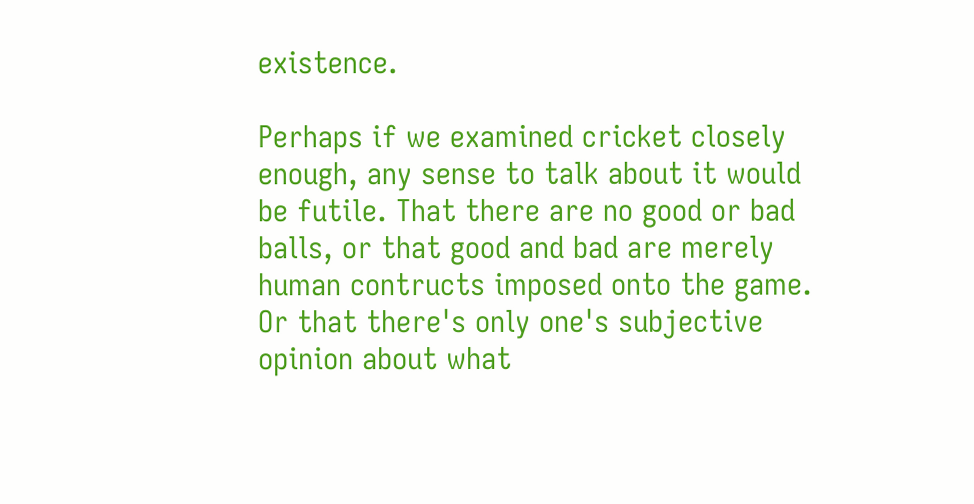existence.

Perhaps if we examined cricket closely enough, any sense to talk about it would be futile. That there are no good or bad balls, or that good and bad are merely human contructs imposed onto the game. Or that there's only one's subjective opinion about what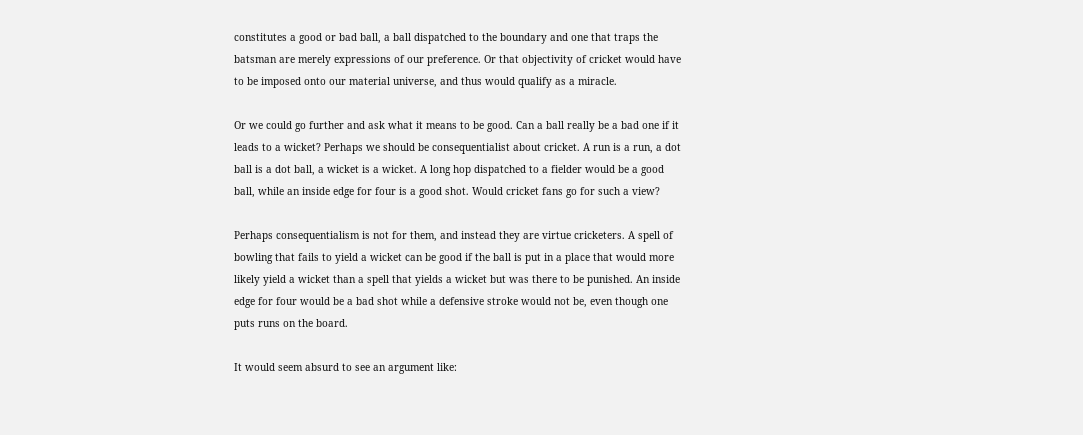constitutes a good or bad ball, a ball dispatched to the boundary and one that traps the batsman are merely expressions of our preference. Or that objectivity of cricket would have to be imposed onto our material universe, and thus would qualify as a miracle.

Or we could go further and ask what it means to be good. Can a ball really be a bad one if it leads to a wicket? Perhaps we should be consequentialist about cricket. A run is a run, a dot ball is a dot ball, a wicket is a wicket. A long hop dispatched to a fielder would be a good ball, while an inside edge for four is a good shot. Would cricket fans go for such a view?

Perhaps consequentialism is not for them, and instead they are virtue cricketers. A spell of bowling that fails to yield a wicket can be good if the ball is put in a place that would more likely yield a wicket than a spell that yields a wicket but was there to be punished. An inside edge for four would be a bad shot while a defensive stroke would not be, even though one puts runs on the board.

It would seem absurd to see an argument like: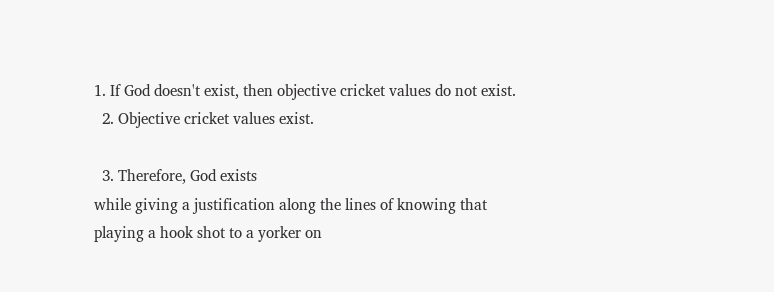1. If God doesn't exist, then objective cricket values do not exist.
  2. Objective cricket values exist.

  3. Therefore, God exists
while giving a justification along the lines of knowing that playing a hook shot to a yorker on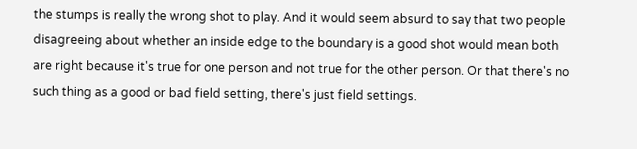the stumps is really the wrong shot to play. And it would seem absurd to say that two people disagreeing about whether an inside edge to the boundary is a good shot would mean both are right because it's true for one person and not true for the other person. Or that there's no such thing as a good or bad field setting, there's just field settings.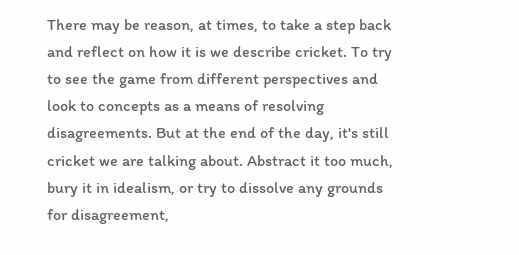There may be reason, at times, to take a step back and reflect on how it is we describe cricket. To try to see the game from different perspectives and look to concepts as a means of resolving disagreements. But at the end of the day, it's still cricket we are talking about. Abstract it too much, bury it in idealism, or try to dissolve any grounds for disagreement,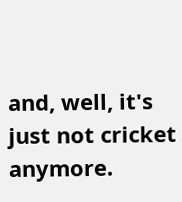and, well, it's just not cricket anymore.